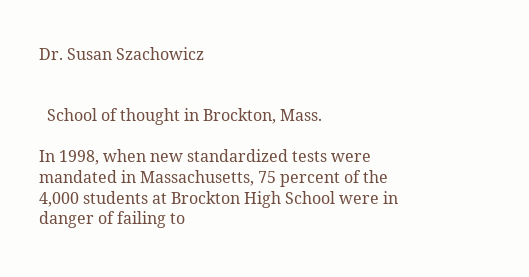Dr. Susan Szachowicz


  School of thought in Brockton, Mass.

In 1998, when new standardized tests were mandated in Massachusetts, 75 percent of the 4,000 students at Brockton High School were in danger of failing to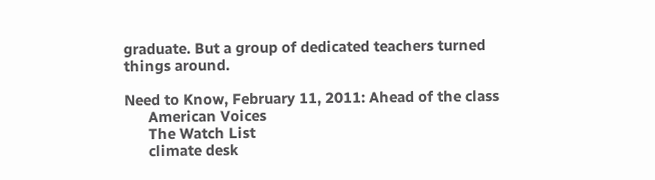graduate. But a group of dedicated teachers turned things around.

Need to Know, February 11, 2011: Ahead of the class
      American Voices
      The Watch List
      climate desk